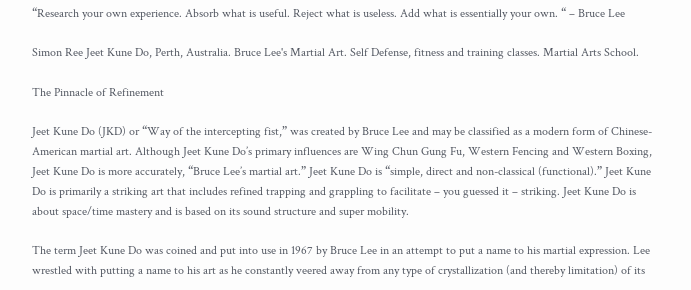“Research your own experience. Absorb what is useful. Reject what is useless. Add what is essentially your own. “ – Bruce Lee

Simon Ree Jeet Kune Do, Perth, Australia. Bruce Lee's Martial Art. Self Defense, fitness and training classes. Martial Arts School.

The Pinnacle of Refinement

Jeet Kune Do (JKD) or “Way of the intercepting fist,” was created by Bruce Lee and may be classified as a modern form of Chinese-American martial art. Although Jeet Kune Do’s primary influences are Wing Chun Gung Fu, Western Fencing and Western Boxing, Jeet Kune Do is more accurately, “Bruce Lee’s martial art.” Jeet Kune Do is “simple, direct and non-classical (functional).” Jeet Kune Do is primarily a striking art that includes refined trapping and grappling to facilitate – you guessed it – striking. Jeet Kune Do is about space/time mastery and is based on its sound structure and super mobility.

The term Jeet Kune Do was coined and put into use in 1967 by Bruce Lee in an attempt to put a name to his martial expression. Lee wrestled with putting a name to his art as he constantly veered away from any type of crystallization (and thereby limitation) of its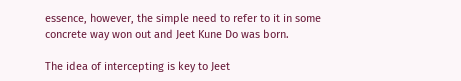essence, however, the simple need to refer to it in some concrete way won out and Jeet Kune Do was born.

The idea of intercepting is key to Jeet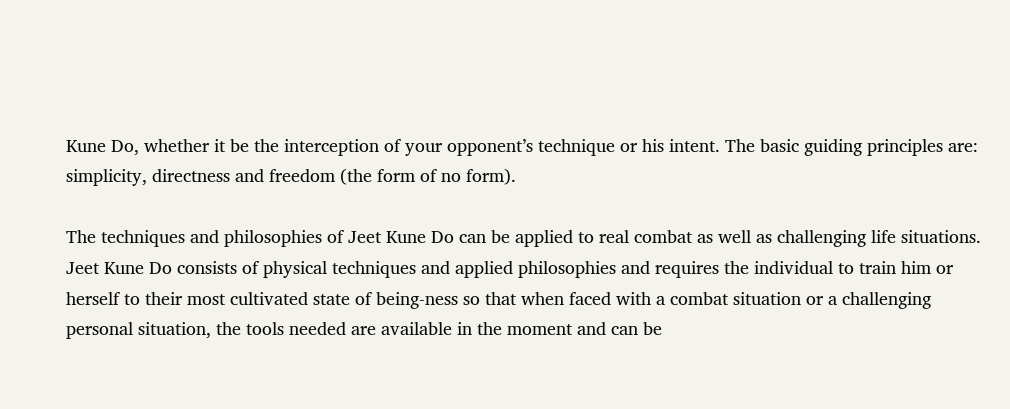Kune Do, whether it be the interception of your opponent’s technique or his intent. The basic guiding principles are: simplicity, directness and freedom (the form of no form).

The techniques and philosophies of Jeet Kune Do can be applied to real combat as well as challenging life situations. Jeet Kune Do consists of physical techniques and applied philosophies and requires the individual to train him or herself to their most cultivated state of being-ness so that when faced with a combat situation or a challenging personal situation, the tools needed are available in the moment and can be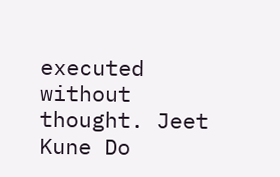executed without thought. Jeet Kune Do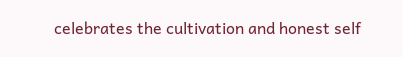celebrates the cultivation and honest self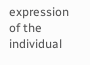expression of the individual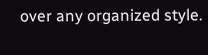over any organized style.